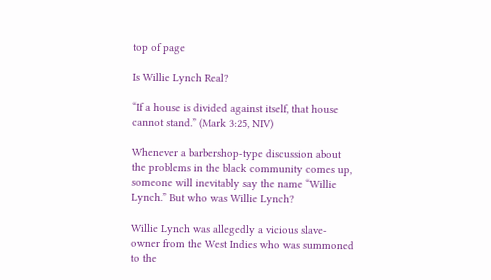top of page

Is Willie Lynch Real?

“If a house is divided against itself, that house cannot stand.” (Mark 3:25, NIV)

Whenever a barbershop-type discussion about the problems in the black community comes up, someone will inevitably say the name “Willie Lynch.” But who was Willie Lynch?

Willie Lynch was allegedly a vicious slave-owner from the West Indies who was summoned to the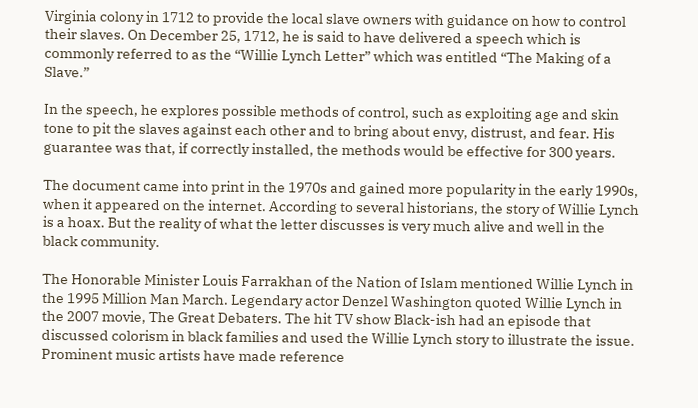Virginia colony in 1712 to provide the local slave owners with guidance on how to control their slaves. On December 25, 1712, he is said to have delivered a speech which is commonly referred to as the “Willie Lynch Letter” which was entitled “The Making of a Slave.”

In the speech, he explores possible methods of control, such as exploiting age and skin tone to pit the slaves against each other and to bring about envy, distrust, and fear. His guarantee was that, if correctly installed, the methods would be effective for 300 years.

The document came into print in the 1970s and gained more popularity in the early 1990s, when it appeared on the internet. According to several historians, the story of Willie Lynch is a hoax. But the reality of what the letter discusses is very much alive and well in the black community.

The Honorable Minister Louis Farrakhan of the Nation of Islam mentioned Willie Lynch in the 1995 Million Man March. Legendary actor Denzel Washington quoted Willie Lynch in the 2007 movie, The Great Debaters. The hit TV show Black-ish had an episode that discussed colorism in black families and used the Willie Lynch story to illustrate the issue. Prominent music artists have made reference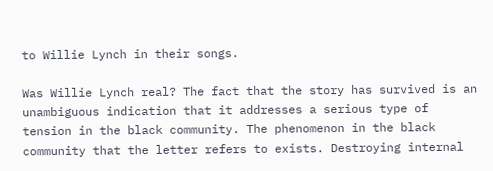to Willie Lynch in their songs.

Was Willie Lynch real? The fact that the story has survived is an unambiguous indication that it addresses a serious type of tension in the black community. The phenomenon in the black community that the letter refers to exists. Destroying internal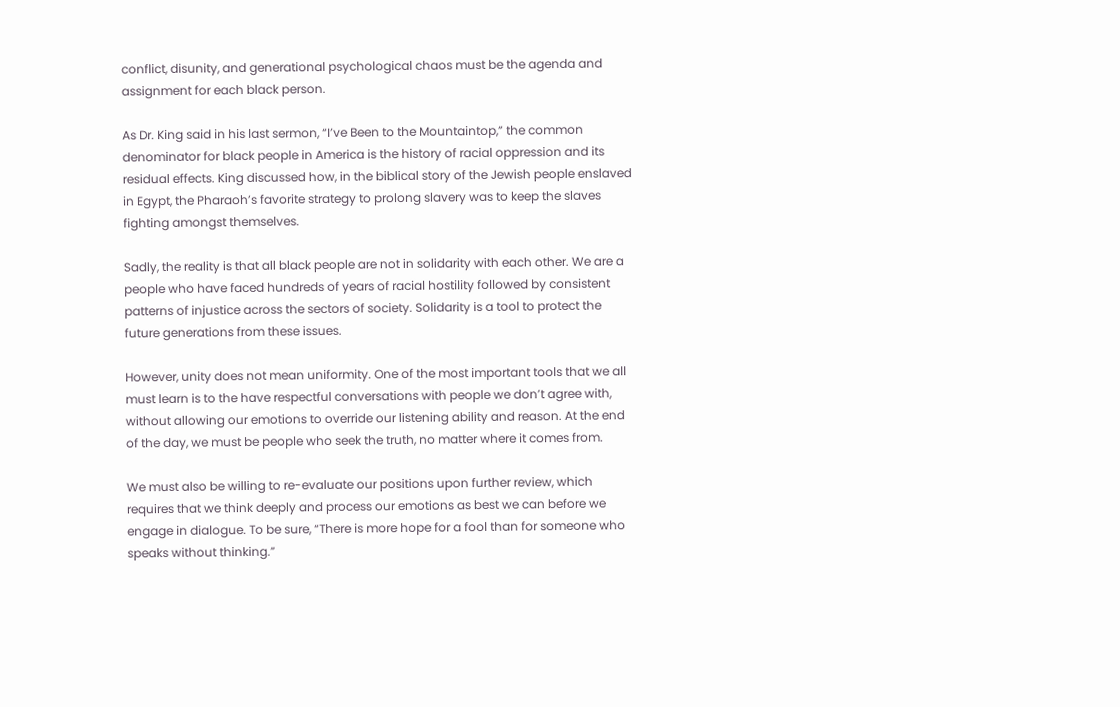conflict, disunity, and generational psychological chaos must be the agenda and assignment for each black person.

As Dr. King said in his last sermon, “I’ve Been to the Mountaintop,” the common denominator for black people in America is the history of racial oppression and its residual effects. King discussed how, in the biblical story of the Jewish people enslaved in Egypt, the Pharaoh’s favorite strategy to prolong slavery was to keep the slaves fighting amongst themselves.

Sadly, the reality is that all black people are not in solidarity with each other. We are a people who have faced hundreds of years of racial hostility followed by consistent patterns of injustice across the sectors of society. Solidarity is a tool to protect the future generations from these issues.

However, unity does not mean uniformity. One of the most important tools that we all must learn is to the have respectful conversations with people we don’t agree with, without allowing our emotions to override our listening ability and reason. At the end of the day, we must be people who seek the truth, no matter where it comes from.

We must also be willing to re-evaluate our positions upon further review, which requires that we think deeply and process our emotions as best we can before we engage in dialogue. To be sure, “There is more hope for a fool than for someone who speaks without thinking.”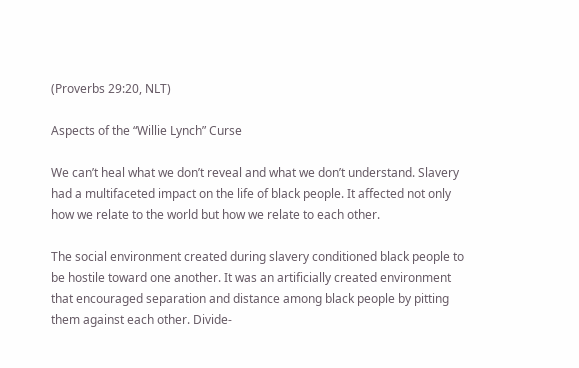(Proverbs 29:20, NLT)

Aspects of the “Willie Lynch” Curse

We can’t heal what we don’t reveal and what we don’t understand. Slavery had a multifaceted impact on the life of black people. It affected not only how we relate to the world but how we relate to each other.

The social environment created during slavery conditioned black people to be hostile toward one another. It was an artificially created environment that encouraged separation and distance among black people by pitting them against each other. Divide-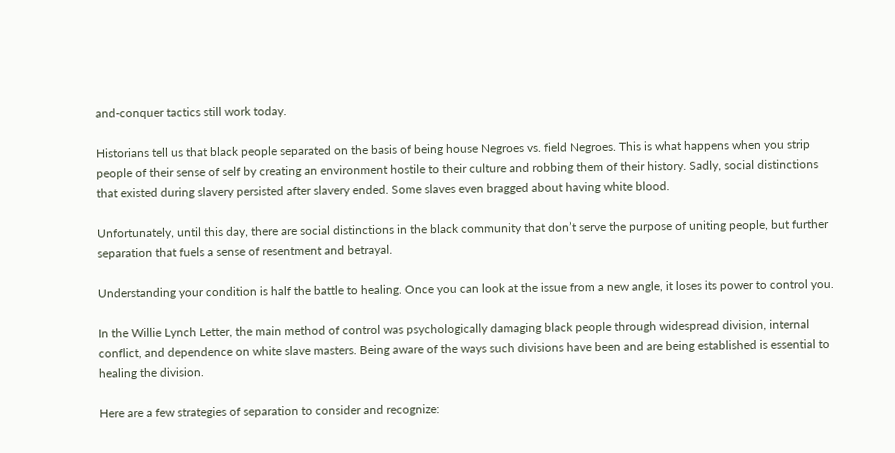and-conquer tactics still work today.

Historians tell us that black people separated on the basis of being house Negroes vs. field Negroes. This is what happens when you strip people of their sense of self by creating an environment hostile to their culture and robbing them of their history. Sadly, social distinctions that existed during slavery persisted after slavery ended. Some slaves even bragged about having white blood.

Unfortunately, until this day, there are social distinctions in the black community that don’t serve the purpose of uniting people, but further separation that fuels a sense of resentment and betrayal.

Understanding your condition is half the battle to healing. Once you can look at the issue from a new angle, it loses its power to control you.

In the Willie Lynch Letter, the main method of control was psychologically damaging black people through widespread division, internal conflict, and dependence on white slave masters. Being aware of the ways such divisions have been and are being established is essential to healing the division.

Here are a few strategies of separation to consider and recognize: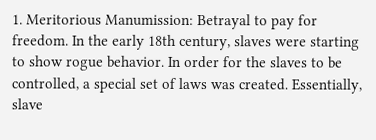1. Meritorious Manumission: Betrayal to pay for freedom. In the early 18th century, slaves were starting to show rogue behavior. In order for the slaves to be controlled, a special set of laws was created. Essentially, slave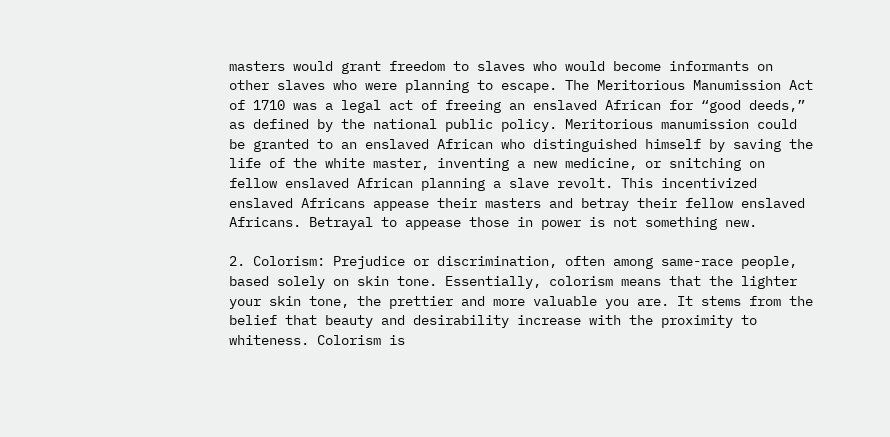masters would grant freedom to slaves who would become informants on other slaves who were planning to escape. The Meritorious Manumission Act of 1710 was a legal act of freeing an enslaved African for “good deeds,” as defined by the national public policy. Meritorious manumission could be granted to an enslaved African who distinguished himself by saving the life of the white master, inventing a new medicine, or snitching on fellow enslaved African planning a slave revolt. This incentivized enslaved Africans appease their masters and betray their fellow enslaved Africans. Betrayal to appease those in power is not something new.

2. Colorism: Prejudice or discrimination, often among same-race people, based solely on skin tone. Essentially, colorism means that the lighter your skin tone, the prettier and more valuable you are. It stems from the belief that beauty and desirability increase with the proximity to whiteness. Colorism is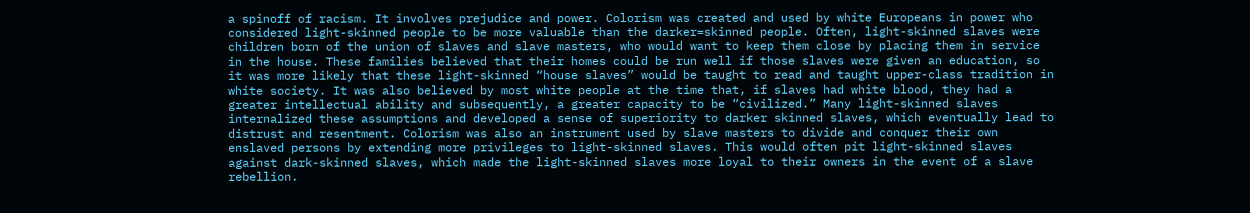a spinoff of racism. It involves prejudice and power. Colorism was created and used by white Europeans in power who considered light-skinned people to be more valuable than the darker=skinned people. Often, light-skinned slaves were children born of the union of slaves and slave masters, who would want to keep them close by placing them in service in the house. These families believed that their homes could be run well if those slaves were given an education, so it was more likely that these light-skinned “house slaves” would be taught to read and taught upper-class tradition in white society. It was also believed by most white people at the time that, if slaves had white blood, they had a greater intellectual ability and subsequently, a greater capacity to be “civilized.” Many light-skinned slaves internalized these assumptions and developed a sense of superiority to darker skinned slaves, which eventually lead to distrust and resentment. Colorism was also an instrument used by slave masters to divide and conquer their own enslaved persons by extending more privileges to light-skinned slaves. This would often pit light-skinned slaves against dark-skinned slaves, which made the light-skinned slaves more loyal to their owners in the event of a slave rebellion.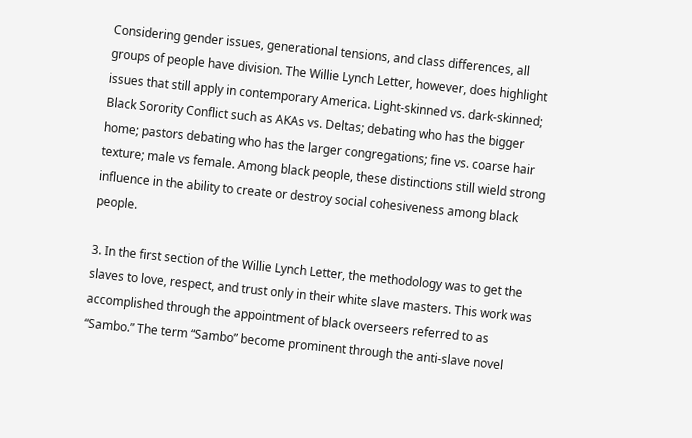Considering gender issues, generational tensions, and class differences, all groups of people have division. The Willie Lynch Letter, however, does highlight issues that still apply in contemporary America. Light-skinned vs. dark-skinned; Black Sorority Conflict such as AKAs vs. Deltas; debating who has the bigger home; pastors debating who has the larger congregations; fine vs. coarse hair texture; male vs female. Among black people, these distinctions still wield strong influence in the ability to create or destroy social cohesiveness among black people.

3. In the first section of the Willie Lynch Letter, the methodology was to get the slaves to love, respect, and trust only in their white slave masters. This work was accomplished through the appointment of black overseers referred to as “Sambo.” The term “Sambo” become prominent through the anti-slave novel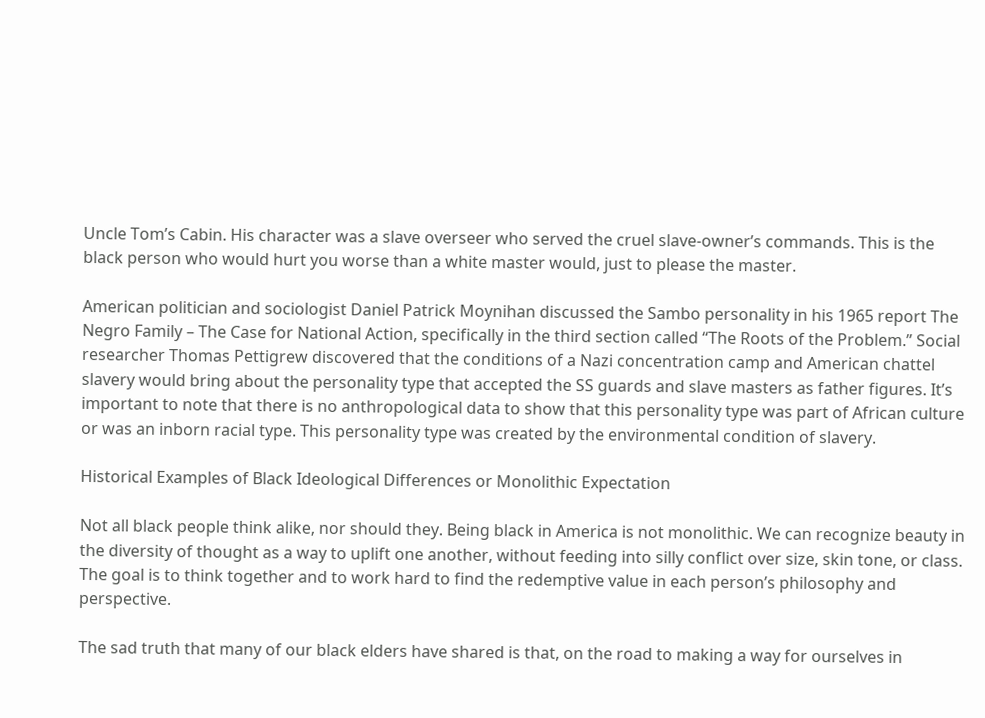Uncle Tom’s Cabin. His character was a slave overseer who served the cruel slave-owner’s commands. This is the black person who would hurt you worse than a white master would, just to please the master.

American politician and sociologist Daniel Patrick Moynihan discussed the Sambo personality in his 1965 report The Negro Family – The Case for National Action, specifically in the third section called “The Roots of the Problem.” Social researcher Thomas Pettigrew discovered that the conditions of a Nazi concentration camp and American chattel slavery would bring about the personality type that accepted the SS guards and slave masters as father figures. It’s important to note that there is no anthropological data to show that this personality type was part of African culture or was an inborn racial type. This personality type was created by the environmental condition of slavery.

Historical Examples of Black Ideological Differences or Monolithic Expectation

Not all black people think alike, nor should they. Being black in America is not monolithic. We can recognize beauty in the diversity of thought as a way to uplift one another, without feeding into silly conflict over size, skin tone, or class. The goal is to think together and to work hard to find the redemptive value in each person’s philosophy and perspective.

The sad truth that many of our black elders have shared is that, on the road to making a way for ourselves in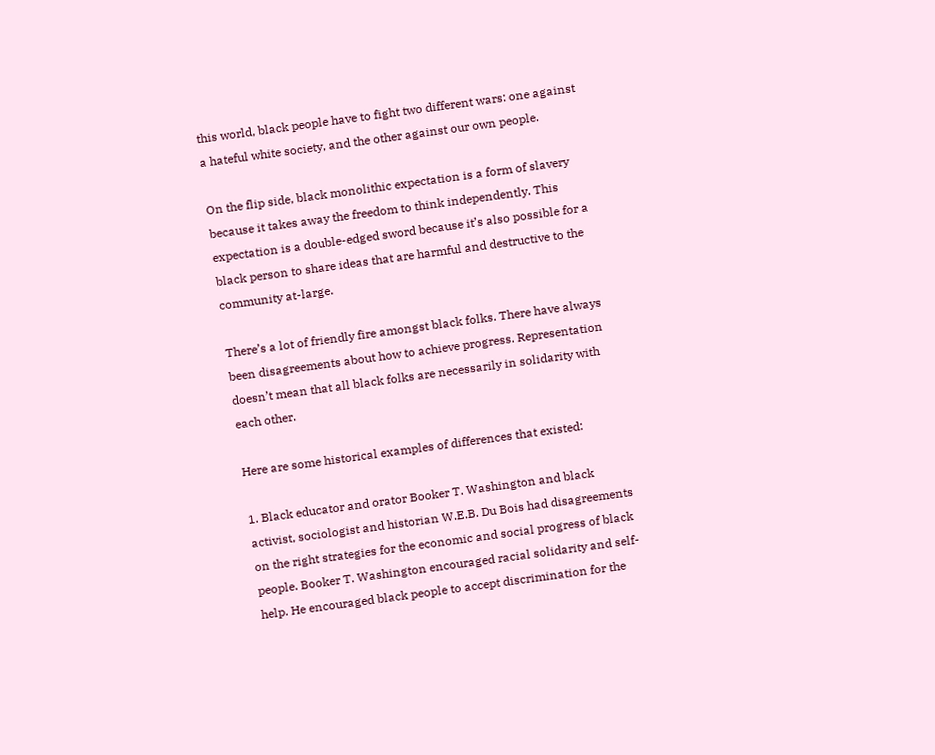this world, black people have to fight two different wars: one against a hateful white society, and the other against our own people.

On the flip side, black monolithic expectation is a form of slavery because it takes away the freedom to think independently. This expectation is a double-edged sword because it’s also possible for a black person to share ideas that are harmful and destructive to the community at-large.

There’s a lot of friendly fire amongst black folks. There have always been disagreements about how to achieve progress. Representation doesn’t mean that all black folks are necessarily in solidarity with each other.

Here are some historical examples of differences that existed:

1. Black educator and orator Booker T. Washington and black activist, sociologist and historian W.E.B. Du Bois had disagreements on the right strategies for the economic and social progress of black people. Booker T. Washington encouraged racial solidarity and self-help. He encouraged black people to accept discrimination for the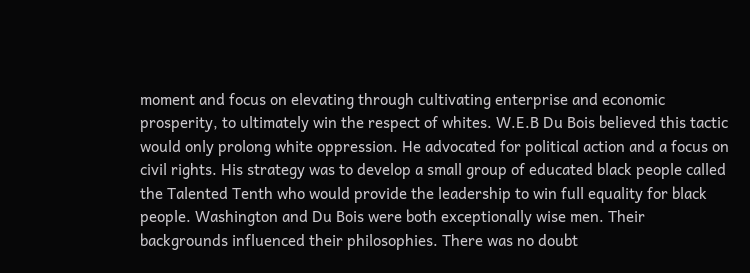moment and focus on elevating through cultivating enterprise and economic prosperity, to ultimately win the respect of whites. W.E.B Du Bois believed this tactic would only prolong white oppression. He advocated for political action and a focus on civil rights. His strategy was to develop a small group of educated black people called the Talented Tenth who would provide the leadership to win full equality for black people. Washington and Du Bois were both exceptionally wise men. Their backgrounds influenced their philosophies. There was no doubt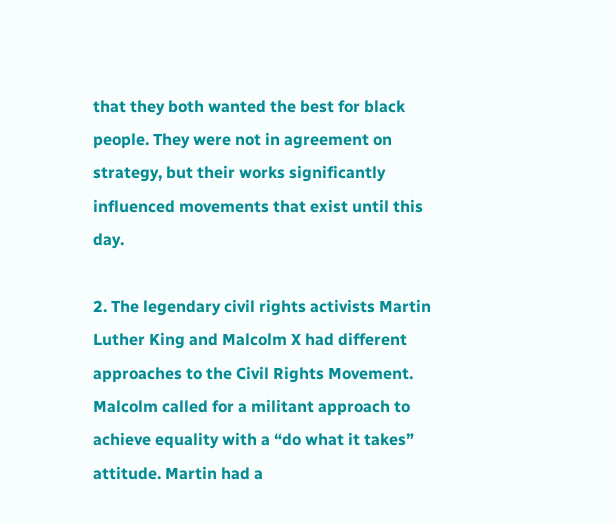that they both wanted the best for black people. They were not in agreement on strategy, but their works significantly influenced movements that exist until this day.

2. The legendary civil rights activists Martin Luther King and Malcolm X had different approaches to the Civil Rights Movement. Malcolm called for a militant approach to achieve equality with a “do what it takes” attitude. Martin had a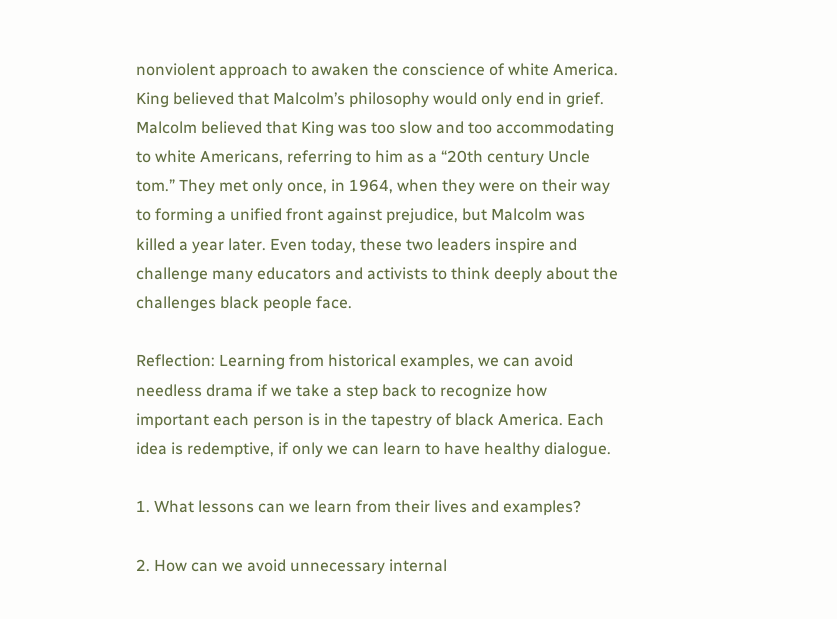nonviolent approach to awaken the conscience of white America. King believed that Malcolm’s philosophy would only end in grief. Malcolm believed that King was too slow and too accommodating to white Americans, referring to him as a “20th century Uncle tom.” They met only once, in 1964, when they were on their way to forming a unified front against prejudice, but Malcolm was killed a year later. Even today, these two leaders inspire and challenge many educators and activists to think deeply about the challenges black people face.

Reflection: Learning from historical examples, we can avoid needless drama if we take a step back to recognize how important each person is in the tapestry of black America. Each idea is redemptive, if only we can learn to have healthy dialogue.

1. What lessons can we learn from their lives and examples?

2. How can we avoid unnecessary internal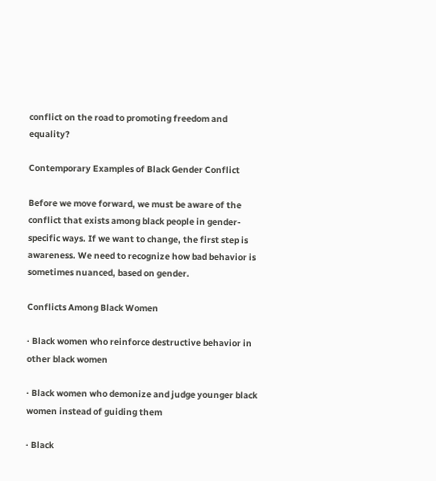conflict on the road to promoting freedom and equality?

Contemporary Examples of Black Gender Conflict

Before we move forward, we must be aware of the conflict that exists among black people in gender-specific ways. If we want to change, the first step is awareness. We need to recognize how bad behavior is sometimes nuanced, based on gender.

Conflicts Among Black Women

· Black women who reinforce destructive behavior in other black women

· Black women who demonize and judge younger black women instead of guiding them

· Black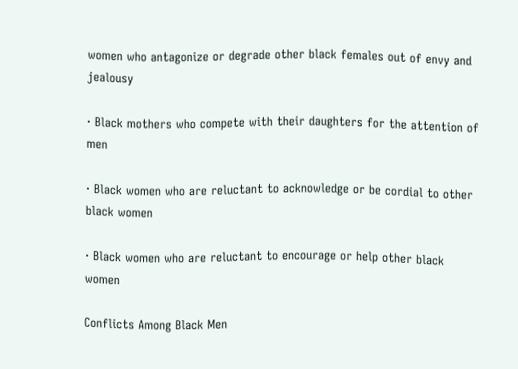women who antagonize or degrade other black females out of envy and jealousy

· Black mothers who compete with their daughters for the attention of men

· Black women who are reluctant to acknowledge or be cordial to other black women

· Black women who are reluctant to encourage or help other black women

Conflicts Among Black Men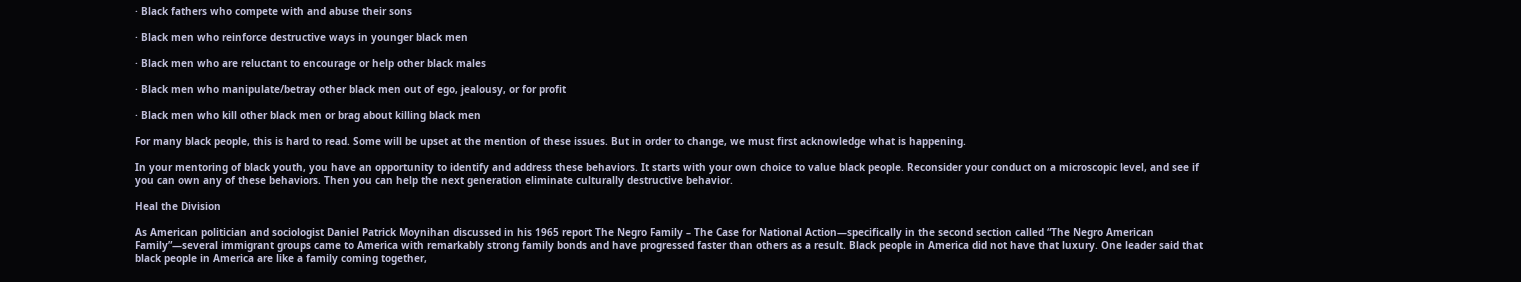· Black fathers who compete with and abuse their sons

· Black men who reinforce destructive ways in younger black men

· Black men who are reluctant to encourage or help other black males

· Black men who manipulate/betray other black men out of ego, jealousy, or for profit

· Black men who kill other black men or brag about killing black men

For many black people, this is hard to read. Some will be upset at the mention of these issues. But in order to change, we must first acknowledge what is happening.

In your mentoring of black youth, you have an opportunity to identify and address these behaviors. It starts with your own choice to value black people. Reconsider your conduct on a microscopic level, and see if you can own any of these behaviors. Then you can help the next generation eliminate culturally destructive behavior.

Heal the Division

As American politician and sociologist Daniel Patrick Moynihan discussed in his 1965 report The Negro Family – The Case for National Action—specifically in the second section called “The Negro American Family”—several immigrant groups came to America with remarkably strong family bonds and have progressed faster than others as a result. Black people in America did not have that luxury. One leader said that black people in America are like a family coming together,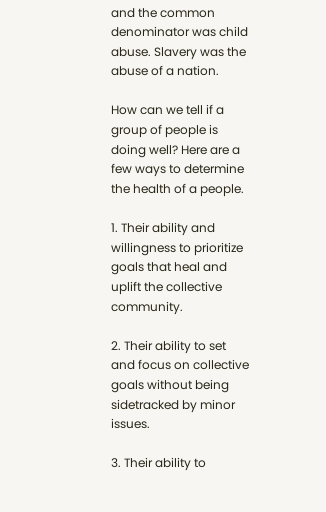and the common denominator was child abuse. Slavery was the abuse of a nation.

How can we tell if a group of people is doing well? Here are a few ways to determine the health of a people.

1. Their ability and willingness to prioritize goals that heal and uplift the collective community.

2. Their ability to set and focus on collective goals without being sidetracked by minor issues.

3. Their ability to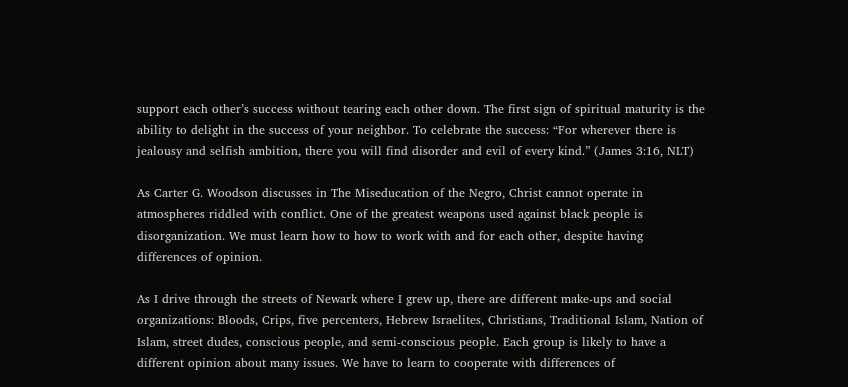support each other’s success without tearing each other down. The first sign of spiritual maturity is the ability to delight in the success of your neighbor. To celebrate the success: “For wherever there is jealousy and selfish ambition, there you will find disorder and evil of every kind.” (James 3:16, NLT)

As Carter G. Woodson discusses in The Miseducation of the Negro, Christ cannot operate in atmospheres riddled with conflict. One of the greatest weapons used against black people is disorganization. We must learn how to how to work with and for each other, despite having differences of opinion.

As I drive through the streets of Newark where I grew up, there are different make-ups and social organizations: Bloods, Crips, five percenters, Hebrew Israelites, Christians, Traditional Islam, Nation of Islam, street dudes, conscious people, and semi-conscious people. Each group is likely to have a different opinion about many issues. We have to learn to cooperate with differences of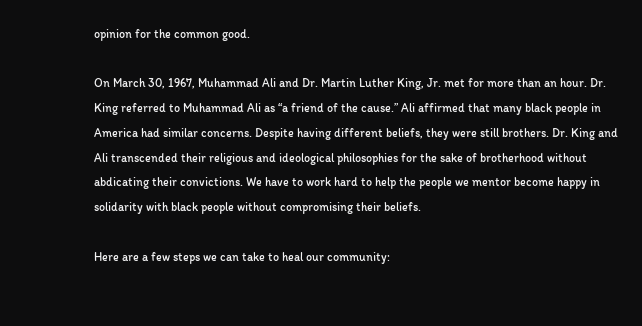opinion for the common good.

On March 30, 1967, Muhammad Ali and Dr. Martin Luther King, Jr. met for more than an hour. Dr. King referred to Muhammad Ali as “a friend of the cause.” Ali affirmed that many black people in America had similar concerns. Despite having different beliefs, they were still brothers. Dr. King and Ali transcended their religious and ideological philosophies for the sake of brotherhood without abdicating their convictions. We have to work hard to help the people we mentor become happy in solidarity with black people without compromising their beliefs.

Here are a few steps we can take to heal our community: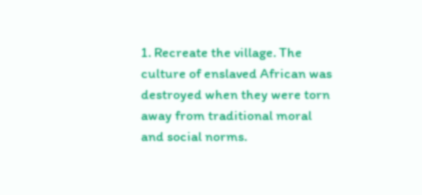1. Recreate the village. The culture of enslaved African was destroyed when they were torn away from traditional moral and social norms.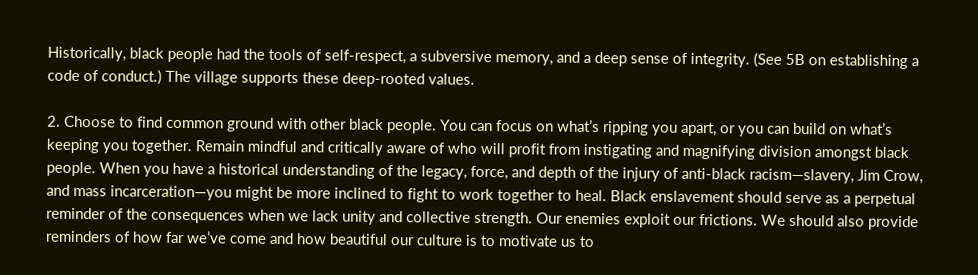Historically, black people had the tools of self-respect, a subversive memory, and a deep sense of integrity. (See 5B on establishing a code of conduct.) The village supports these deep-rooted values.

2. Choose to find common ground with other black people. You can focus on what’s ripping you apart, or you can build on what’s keeping you together. Remain mindful and critically aware of who will profit from instigating and magnifying division amongst black people. When you have a historical understanding of the legacy, force, and depth of the injury of anti-black racism—slavery, Jim Crow, and mass incarceration—you might be more inclined to fight to work together to heal. Black enslavement should serve as a perpetual reminder of the consequences when we lack unity and collective strength. Our enemies exploit our frictions. We should also provide reminders of how far we’ve come and how beautiful our culture is to motivate us to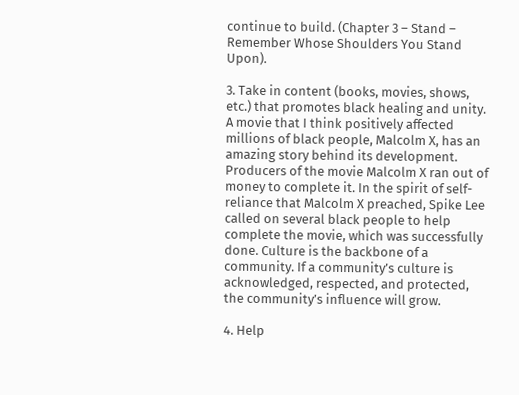continue to build. (Chapter 3 – Stand – Remember Whose Shoulders You Stand Upon).

3. Take in content (books, movies, shows, etc.) that promotes black healing and unity. A movie that I think positively affected millions of black people, Malcolm X, has an amazing story behind its development. Producers of the movie Malcolm X ran out of money to complete it. In the spirit of self-reliance that Malcolm X preached, Spike Lee called on several black people to help complete the movie, which was successfully done. Culture is the backbone of a community. If a community’s culture is acknowledged, respected, and protected, the community’s influence will grow.

4. Help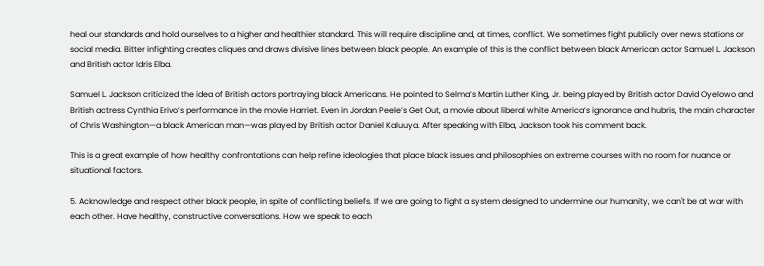heal our standards and hold ourselves to a higher and healthier standard. This will require discipline and, at times, conflict. We sometimes fight publicly over news stations or social media. Bitter infighting creates cliques and draws divisive lines between black people. An example of this is the conflict between black American actor Samuel L. Jackson and British actor Idris Elba.

Samuel L. Jackson criticized the idea of British actors portraying black Americans. He pointed to Selma’s Martin Luther King, Jr. being played by British actor David Oyelowo and British actress Cynthia Erivo’s performance in the movie Harriet. Even in Jordan Peele’s Get Out, a movie about liberal white America’s ignorance and hubris, the main character of Chris Washington—a black American man—was played by British actor Daniel Kaluuya. After speaking with Elba, Jackson took his comment back.

This is a great example of how healthy confrontations can help refine ideologies that place black issues and philosophies on extreme courses with no room for nuance or situational factors.

5. Acknowledge and respect other black people, in spite of conflicting beliefs. If we are going to fight a system designed to undermine our humanity, we can't be at war with each other. Have healthy, constructive conversations. How we speak to each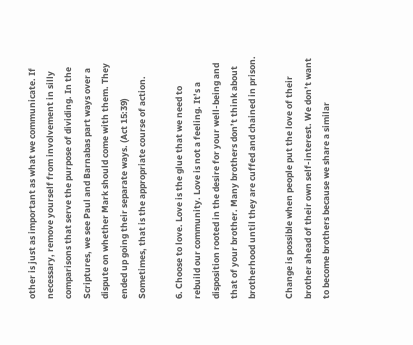other is just as important as what we communicate. If necessary, remove yourself from involvement in silly comparisons that serve the purpose of dividing. In the Scriptures, we see Paul and Barnabas part ways over a dispute on whether Mark should come with them. They ended up going their separate ways. (Act 15:39) Sometimes, that is the appropriate course of action.

6. Choose to love. Love is the glue that we need to rebuild our community. Love is not a feeling. It’s a disposition rooted in the desire for your well-being and that of your brother. Many brothers don’t think about brotherhood until they are cuffed and chained in prison.

Change is possible when people put the love of their brother ahead of their own self-interest. We don’t want to become brothers because we share a similar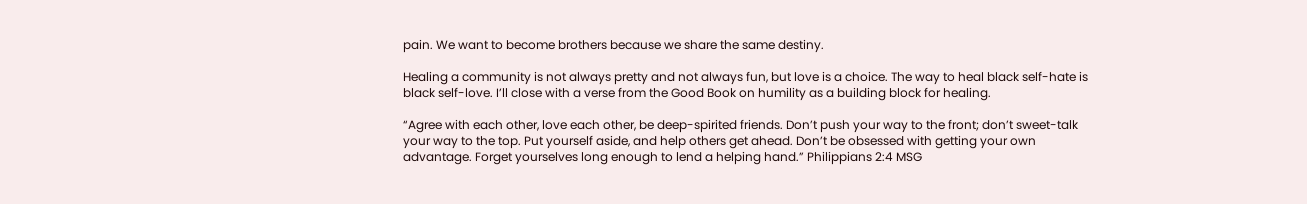pain. We want to become brothers because we share the same destiny.

Healing a community is not always pretty and not always fun, but love is a choice. The way to heal black self-hate is black self-love. I’ll close with a verse from the Good Book on humility as a building block for healing.

“Agree with each other, love each other, be deep-spirited friends. Don’t push your way to the front; don’t sweet-talk your way to the top. Put yourself aside, and help others get ahead. Don’t be obsessed with getting your own advantage. Forget yourselves long enough to lend a helping hand.” Philippians 2:4 MSG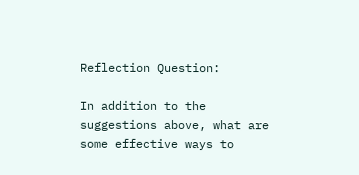Reflection Question:

In addition to the suggestions above, what are some effective ways to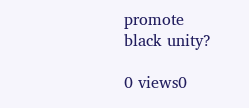promote black unity?

0 views0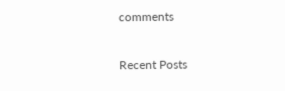comments

Recent Posts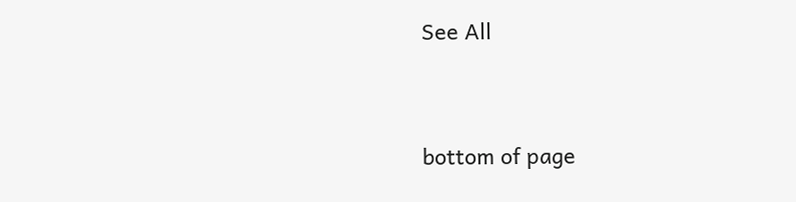See All


bottom of page